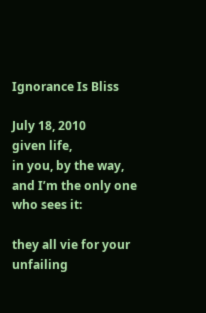Ignorance Is Bliss

July 18, 2010
given life,
in you, by the way,
and I’m the only one who sees it:

they all vie for your unfailing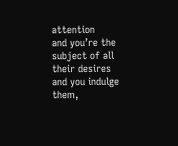attention
and you’re the subject of all their desires
and you indulge them,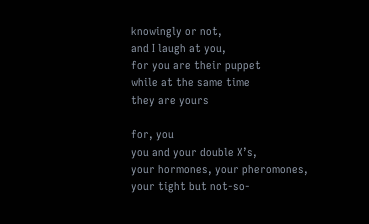knowingly or not,
and I laugh at you,
for you are their puppet
while at the same time
they are yours

for, you
you and your double X’s,
your hormones, your pheromones,
your tight but not-so-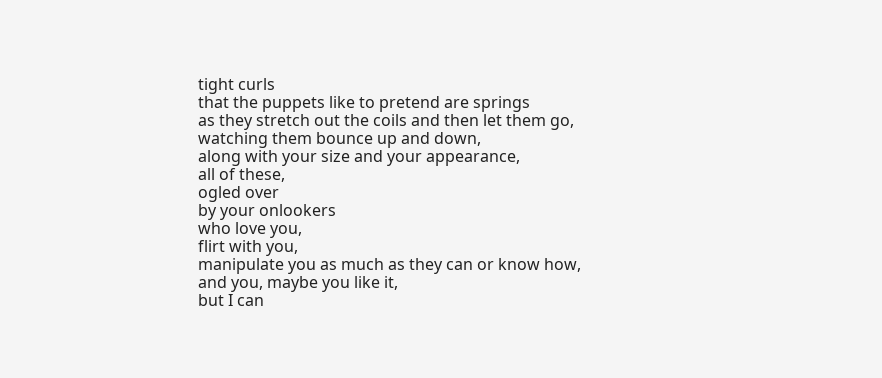tight curls
that the puppets like to pretend are springs
as they stretch out the coils and then let them go,
watching them bounce up and down,
along with your size and your appearance,
all of these,
ogled over
by your onlookers
who love you,
flirt with you,
manipulate you as much as they can or know how,
and you, maybe you like it,
but I can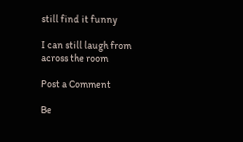still find it funny

I can still laugh from across the room

Post a Comment

Be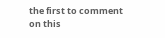the first to comment on this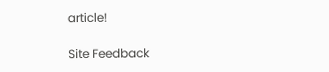article!

Site Feedback